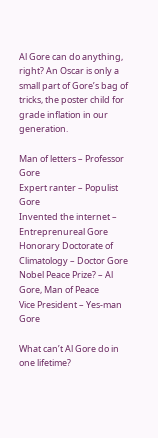Al Gore can do anything, right? An Oscar is only a small part of Gore’s bag of tricks, the poster child for grade inflation in our generation.

Man of letters – Professor Gore
Expert ranter – Populist Gore
Invented the internet – Entreprenureal Gore
Honorary Doctorate of Climatology – Doctor Gore
Nobel Peace Prize? – Al Gore, Man of Peace
Vice President – Yes-man Gore

What can’t Al Gore do in one lifetime?